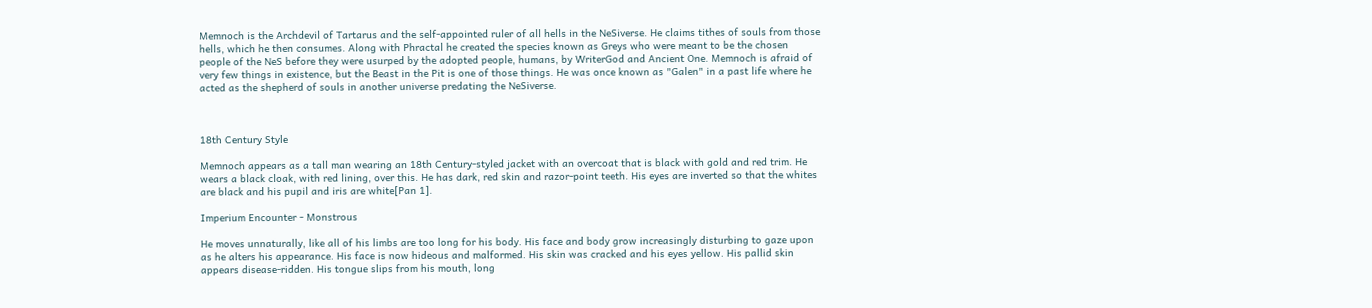Memnoch is the Archdevil of Tartarus and the self-appointed ruler of all hells in the NeSiverse. He claims tithes of souls from those hells, which he then consumes. Along with Phractal he created the species known as Greys who were meant to be the chosen people of the NeS before they were usurped by the adopted people, humans, by WriterGod and Ancient One. Memnoch is afraid of very few things in existence, but the Beast in the Pit is one of those things. He was once known as "Galen" in a past life where he acted as the shepherd of souls in another universe predating the NeSiverse.



18th Century Style

Memnoch appears as a tall man wearing an 18th Century-styled jacket with an overcoat that is black with gold and red trim. He wears a black cloak, with red lining, over this. He has dark, red skin and razor-point teeth. His eyes are inverted so that the whites are black and his pupil and iris are white[Pan 1].

Imperium Encounter - Monstrous

He moves unnaturally, like all of his limbs are too long for his body. His face and body grow increasingly disturbing to gaze upon as he alters his appearance. His face is now hideous and malformed. His skin was cracked and his eyes yellow. His pallid skin appears disease-ridden. His tongue slips from his mouth, long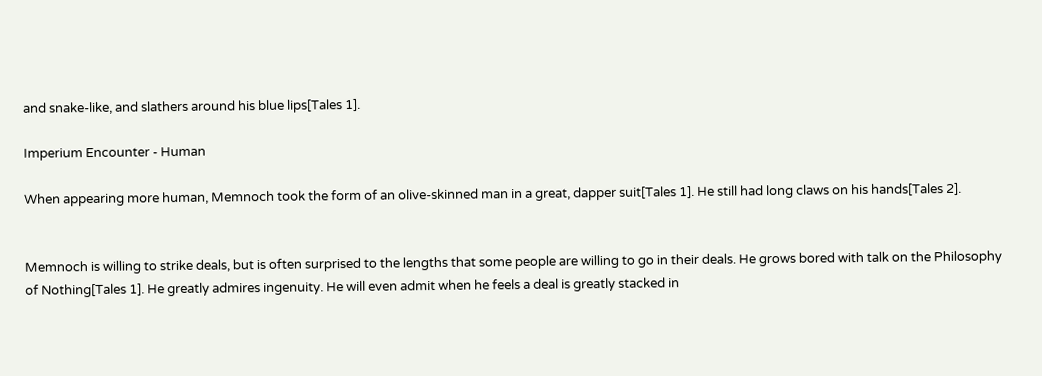and snake-like, and slathers around his blue lips[Tales 1].

Imperium Encounter - Human

When appearing more human, Memnoch took the form of an olive-skinned man in a great, dapper suit[Tales 1]. He still had long claws on his hands[Tales 2].


Memnoch is willing to strike deals, but is often surprised to the lengths that some people are willing to go in their deals. He grows bored with talk on the Philosophy of Nothing[Tales 1]. He greatly admires ingenuity. He will even admit when he feels a deal is greatly stacked in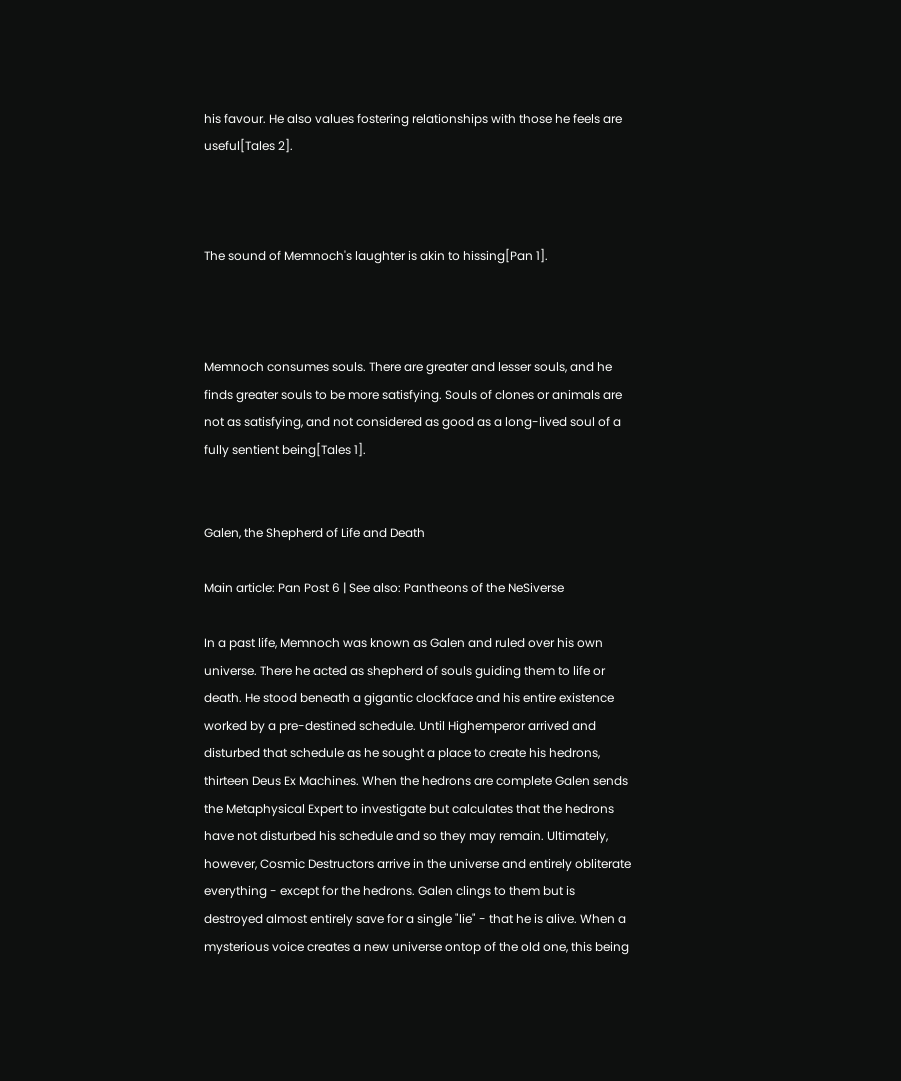his favour. He also values fostering relationships with those he feels are useful[Tales 2].



The sound of Memnoch's laughter is akin to hissing[Pan 1].



Memnoch consumes souls. There are greater and lesser souls, and he finds greater souls to be more satisfying. Souls of clones or animals are not as satisfying, and not considered as good as a long-lived soul of a fully sentient being[Tales 1].


Galen, the Shepherd of Life and Death

Main article: Pan Post 6 | See also: Pantheons of the NeSiverse

In a past life, Memnoch was known as Galen and ruled over his own universe. There he acted as shepherd of souls guiding them to life or death. He stood beneath a gigantic clockface and his entire existence worked by a pre-destined schedule. Until Highemperor arrived and disturbed that schedule as he sought a place to create his hedrons, thirteen Deus Ex Machines. When the hedrons are complete Galen sends the Metaphysical Expert to investigate but calculates that the hedrons have not disturbed his schedule and so they may remain. Ultimately, however, Cosmic Destructors arrive in the universe and entirely obliterate everything - except for the hedrons. Galen clings to them but is destroyed almost entirely save for a single "lie" - that he is alive. When a mysterious voice creates a new universe ontop of the old one, this being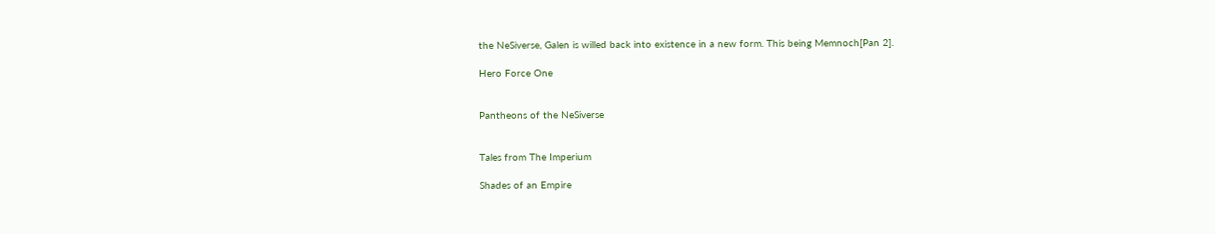the NeSiverse, Galen is willed back into existence in a new form. This being Memnoch[Pan 2].

Hero Force One


Pantheons of the NeSiverse


Tales from The Imperium

Shades of an Empire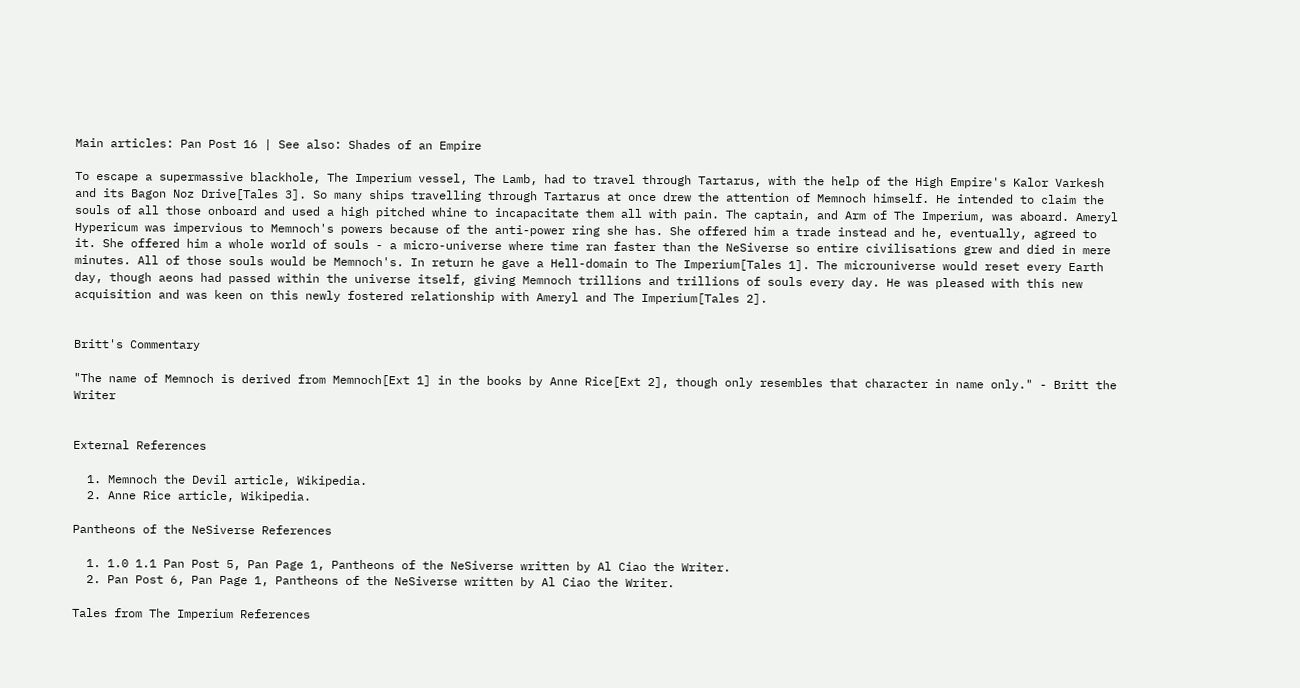Main articles: Pan Post 16 | See also: Shades of an Empire

To escape a supermassive blackhole, The Imperium vessel, The Lamb, had to travel through Tartarus, with the help of the High Empire's Kalor Varkesh and its Bagon Noz Drive[Tales 3]. So many ships travelling through Tartarus at once drew the attention of Memnoch himself. He intended to claim the souls of all those onboard and used a high pitched whine to incapacitate them all with pain. The captain, and Arm of The Imperium, was aboard. Ameryl Hypericum was impervious to Memnoch's powers because of the anti-power ring she has. She offered him a trade instead and he, eventually, agreed to it. She offered him a whole world of souls - a micro-universe where time ran faster than the NeSiverse so entire civilisations grew and died in mere minutes. All of those souls would be Memnoch's. In return he gave a Hell-domain to The Imperium[Tales 1]. The microuniverse would reset every Earth day, though aeons had passed within the universe itself, giving Memnoch trillions and trillions of souls every day. He was pleased with this new acquisition and was keen on this newly fostered relationship with Ameryl and The Imperium[Tales 2].


Britt's Commentary

"The name of Memnoch is derived from Memnoch[Ext 1] in the books by Anne Rice[Ext 2], though only resembles that character in name only." - Britt the Writer


External References

  1. Memnoch the Devil article, Wikipedia.
  2. Anne Rice article, Wikipedia.

Pantheons of the NeSiverse References

  1. 1.0 1.1 Pan Post 5, Pan Page 1, Pantheons of the NeSiverse written by Al Ciao the Writer.
  2. Pan Post 6, Pan Page 1, Pantheons of the NeSiverse written by Al Ciao the Writer.

Tales from The Imperium References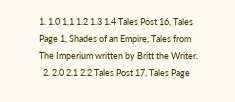1. 1.0 1.1 1.2 1.3 1.4 Tales Post 16, Tales Page 1, Shades of an Empire, Tales from The Imperium written by Britt the Writer.
  2. 2.0 2.1 2.2 Tales Post 17, Tales Page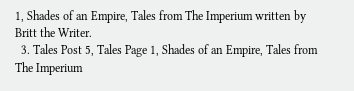1, Shades of an Empire, Tales from The Imperium written by Britt the Writer.
  3. Tales Post 5, Tales Page 1, Shades of an Empire, Tales from The Imperium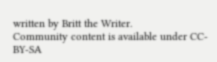written by Britt the Writer.
Community content is available under CC-BY-SA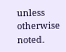unless otherwise noted.